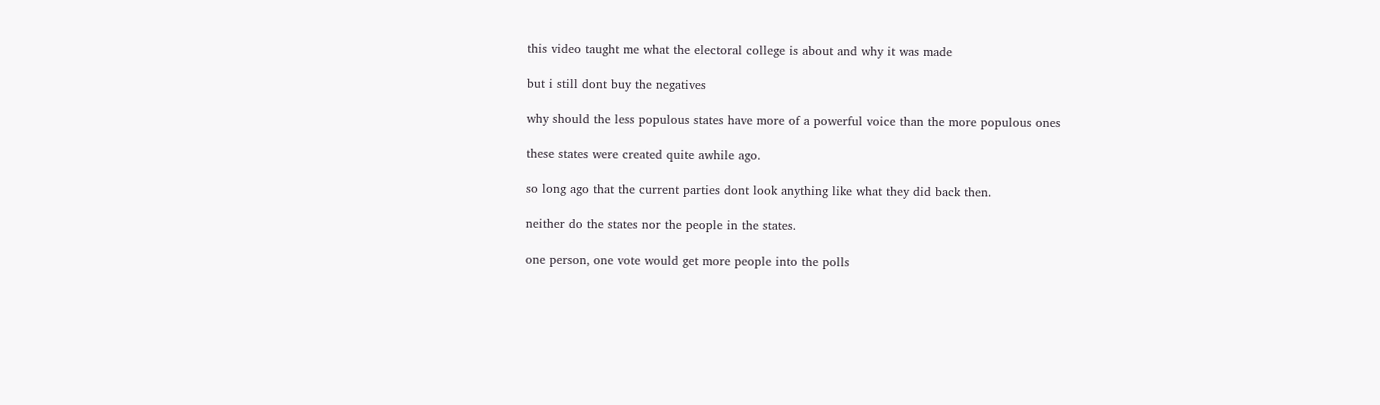this video taught me what the electoral college is about and why it was made

but i still dont buy the negatives

why should the less populous states have more of a powerful voice than the more populous ones

these states were created quite awhile ago.

so long ago that the current parties dont look anything like what they did back then.

neither do the states nor the people in the states.

one person, one vote would get more people into the polls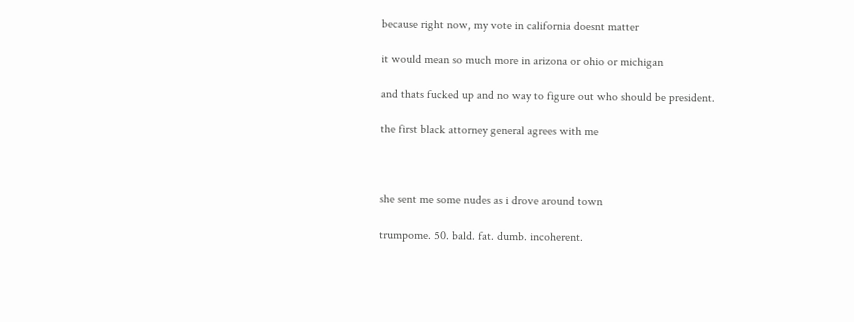because right now, my vote in california doesnt matter

it would mean so much more in arizona or ohio or michigan

and thats fucked up and no way to figure out who should be president.

the first black attorney general agrees with me



she sent me some nudes as i drove around town

trumpome. 50. bald. fat. dumb. incoherent.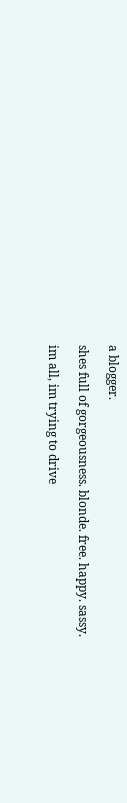a blogger.

shes full of gorgeousness. blonde. free. happy. sassy.

im all, im trying to drive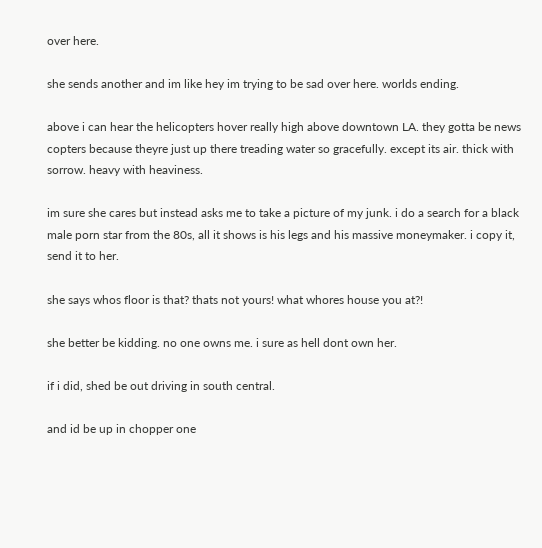over here.

she sends another and im like hey im trying to be sad over here. worlds ending.

above i can hear the helicopters hover really high above downtown LA. they gotta be news copters because theyre just up there treading water so gracefully. except its air. thick with sorrow. heavy with heaviness.

im sure she cares but instead asks me to take a picture of my junk. i do a search for a black male porn star from the 80s, all it shows is his legs and his massive moneymaker. i copy it, send it to her.

she says whos floor is that? thats not yours! what whores house you at?!

she better be kidding. no one owns me. i sure as hell dont own her.

if i did, shed be out driving in south central.

and id be up in chopper one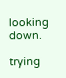looking down.

trying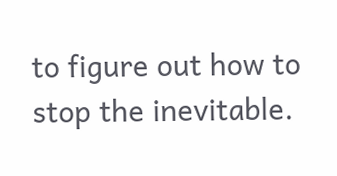to figure out how to stop the inevitable.